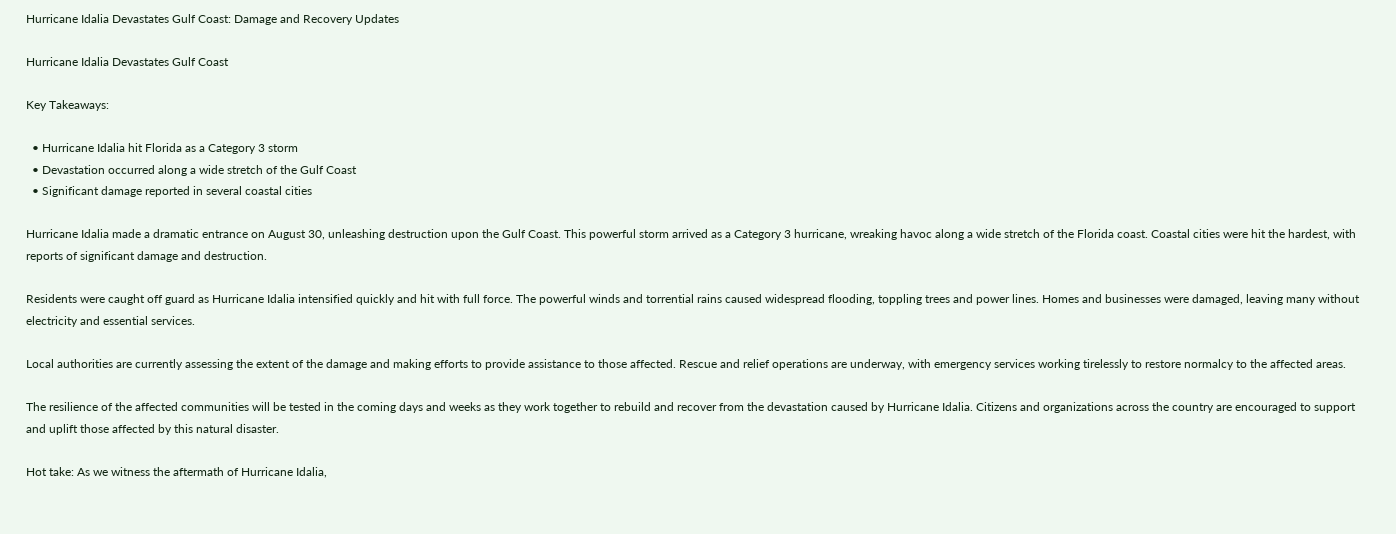Hurricane Idalia Devastates Gulf Coast: Damage and Recovery Updates

Hurricane Idalia Devastates Gulf Coast

Key Takeaways:

  • Hurricane Idalia hit Florida as a Category 3 storm
  • Devastation occurred along a wide stretch of the Gulf Coast
  • Significant damage reported in several coastal cities

Hurricane Idalia made a dramatic entrance on August 30, unleashing destruction upon the Gulf Coast. This powerful storm arrived as a Category 3 hurricane, wreaking havoc along a wide stretch of the Florida coast. Coastal cities were hit the hardest, with reports of significant damage and destruction.

Residents were caught off guard as Hurricane Idalia intensified quickly and hit with full force. The powerful winds and torrential rains caused widespread flooding, toppling trees and power lines. Homes and businesses were damaged, leaving many without electricity and essential services.

Local authorities are currently assessing the extent of the damage and making efforts to provide assistance to those affected. Rescue and relief operations are underway, with emergency services working tirelessly to restore normalcy to the affected areas.

The resilience of the affected communities will be tested in the coming days and weeks as they work together to rebuild and recover from the devastation caused by Hurricane Idalia. Citizens and organizations across the country are encouraged to support and uplift those affected by this natural disaster.

Hot take: As we witness the aftermath of Hurricane Idalia,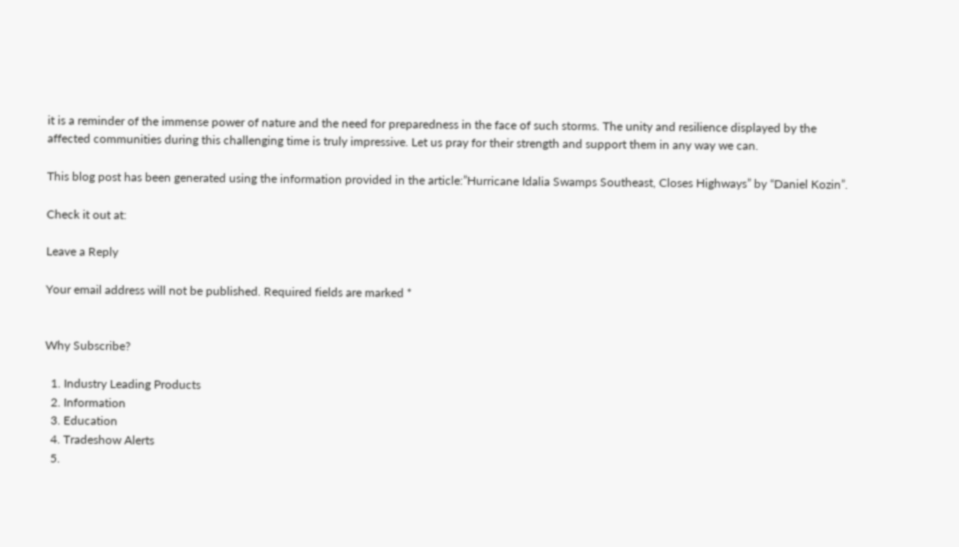it is a reminder of the immense power of nature and the need for preparedness in the face of such storms. The unity and resilience displayed by the affected communities during this challenging time is truly impressive. Let us pray for their strength and support them in any way we can.

This blog post has been generated using the information provided in the article:”Hurricane Idalia Swamps Southeast, Closes Highways” by “Daniel Kozin”.

Check it out at:

Leave a Reply

Your email address will not be published. Required fields are marked *


Why Subscribe?

  1. Industry Leading Products
  2. Information
  3. Education
  4. Tradeshow Alerts
  5.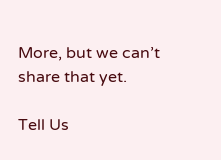More, but we can’t share that yet.

Tell Us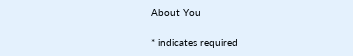About You

* indicates required